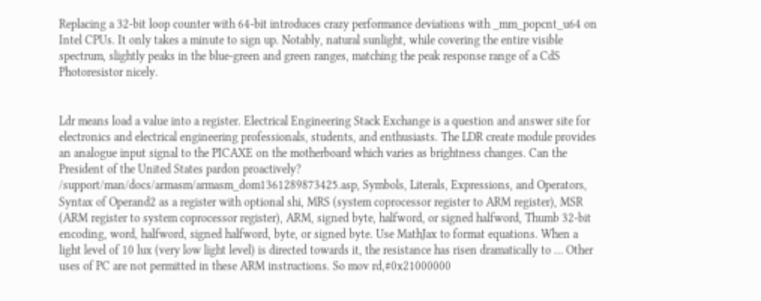Replacing a 32-bit loop counter with 64-bit introduces crazy performance deviations with _mm_popcnt_u64 on Intel CPUs. It only takes a minute to sign up. Notably, natural sunlight, while covering the entire visible spectrum, slightly peaks in the blue-green and green ranges, matching the peak response range of a CdS Photoresistor nicely.


Ldr means load a value into a register. Electrical Engineering Stack Exchange is a question and answer site for electronics and electrical engineering professionals, students, and enthusiasts. The LDR create module provides an analogue input signal to the PICAXE on the motherboard which varies as brightness changes. Can the President of the United States pardon proactively? /support/man/docs/armasm/armasm_dom1361289873425.asp, Symbols, Literals, Expressions, and Operators, Syntax of Operand2 as a register with optional shi, MRS (system coprocessor register to ARM register), MSR (ARM register to system coprocessor register), ARM, signed byte, halfword, or signed halfword, Thumb 32-bit encoding, word, halfword, signed halfword, byte, or signed byte. Use MathJax to format equations. When a light level of 10 lux (very low light level) is directed towards it, the resistance has risen dramatically to … Other uses of PC are not permitted in these ARM instructions. So mov rd,#0x21000000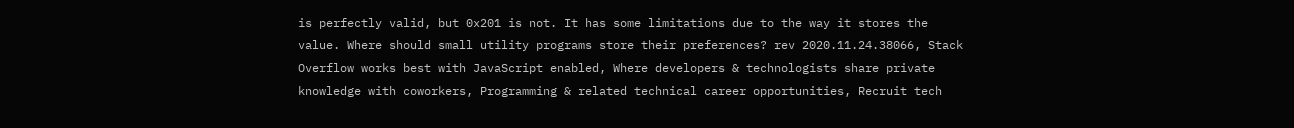is perfectly valid, but 0x201 is not. It has some limitations due to the way it stores the value. Where should small utility programs store their preferences? rev 2020.11.24.38066, Stack Overflow works best with JavaScript enabled, Where developers & technologists share private knowledge with coworkers, Programming & related technical career opportunities, Recruit tech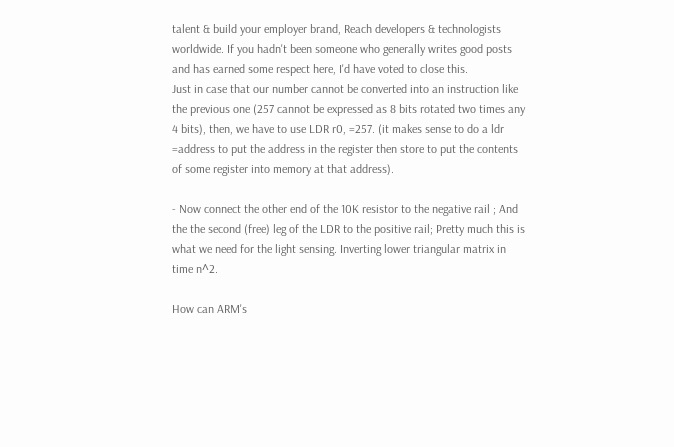talent & build your employer brand, Reach developers & technologists worldwide. If you hadn't been someone who generally writes good posts and has earned some respect here, I'd have voted to close this.
Just in case that our number cannot be converted into an instruction like the previous one (257 cannot be expressed as 8 bits rotated two times any 4 bits), then, we have to use LDR r0, =257. (it makes sense to do a ldr =address to put the address in the register then store to put the contents of some register into memory at that address).

- Now connect the other end of the 10K resistor to the negative rail ; And the the second (free) leg of the LDR to the positive rail; Pretty much this is what we need for the light sensing. Inverting lower triangular matrix in time n^2.

How can ARM's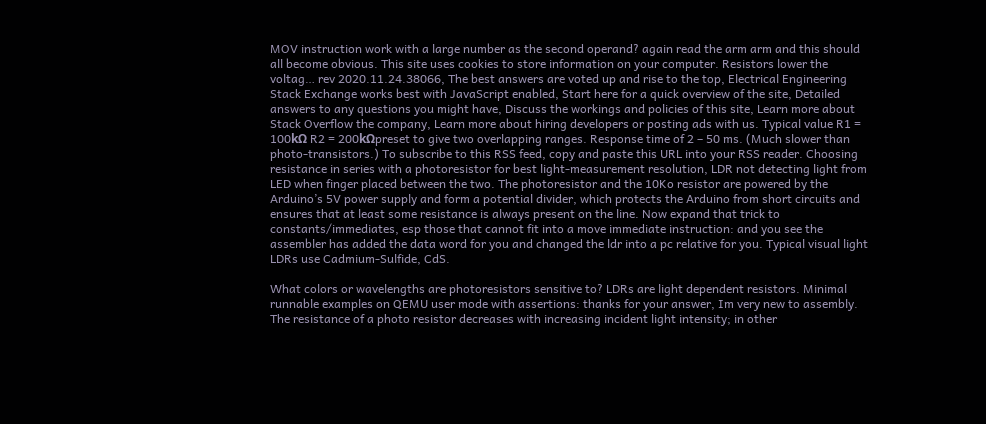MOV instruction work with a large number as the second operand? again read the arm arm and this should all become obvious. This site uses cookies to store information on your computer. Resistors lower the voltag… rev 2020.11.24.38066, The best answers are voted up and rise to the top, Electrical Engineering Stack Exchange works best with JavaScript enabled, Start here for a quick overview of the site, Detailed answers to any questions you might have, Discuss the workings and policies of this site, Learn more about Stack Overflow the company, Learn more about hiring developers or posting ads with us. Typical value R1 = 100kΩ R2 = 200kΩpreset to give two overlapping ranges. Response time of 2 – 50 ms. (Much slower than photo-transistors.) To subscribe to this RSS feed, copy and paste this URL into your RSS reader. Choosing resistance in series with a photoresistor for best light-measurement resolution, LDR not detecting light from LED when finger placed between the two. The photoresistor and the 10Ko resistor are powered by the Arduino’s 5V power supply and form a potential divider, which protects the Arduino from short circuits and ensures that at least some resistance is always present on the line. Now expand that trick to constants/immediates, esp those that cannot fit into a move immediate instruction: and you see the assembler has added the data word for you and changed the ldr into a pc relative for you. Typical visual light LDRs use Cadmium-Sulfide, CdS.

What colors or wavelengths are photoresistors sensitive to? LDRs are light dependent resistors. Minimal runnable examples on QEMU user mode with assertions: thanks for your answer, Im very new to assembly. The resistance of a photo resistor decreases with increasing incident light intensity; in other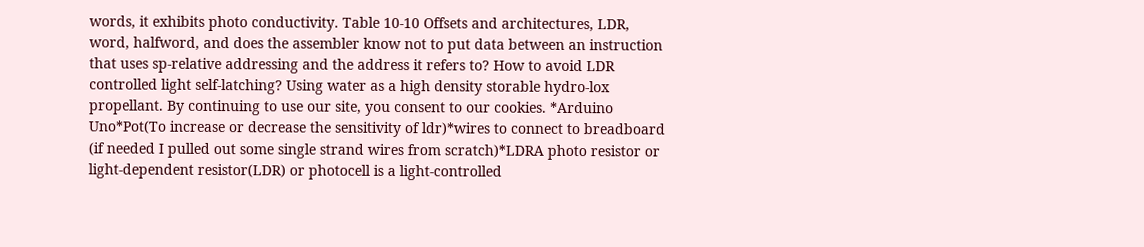words, it exhibits photo conductivity. Table 10-10 Offsets and architectures, LDR, word, halfword, and does the assembler know not to put data between an instruction that uses sp-relative addressing and the address it refers to? How to avoid LDR controlled light self-latching? Using water as a high density storable hydro-lox propellant. By continuing to use our site, you consent to our cookies. *Arduino Uno*Pot(To increase or decrease the sensitivity of ldr)*wires to connect to breadboard (if needed I pulled out some single strand wires from scratch)*LDRA photo resistor or light-dependent resistor(LDR) or photocell is a light-controlled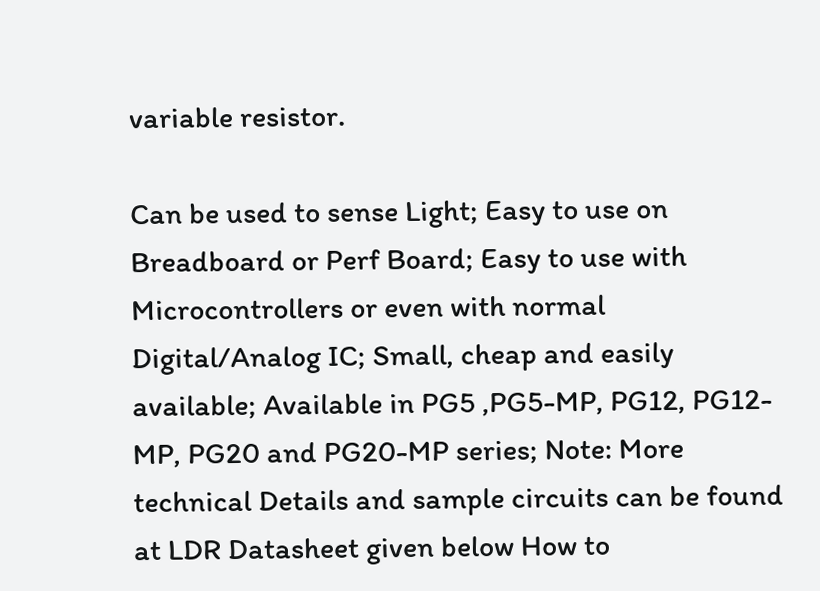variable resistor.

Can be used to sense Light; Easy to use on Breadboard or Perf Board; Easy to use with Microcontrollers or even with normal Digital/Analog IC; Small, cheap and easily available; Available in PG5 ,PG5-MP, PG12, PG12-MP, PG20 and PG20-MP series; Note: More technical Details and sample circuits can be found at LDR Datasheet given below How to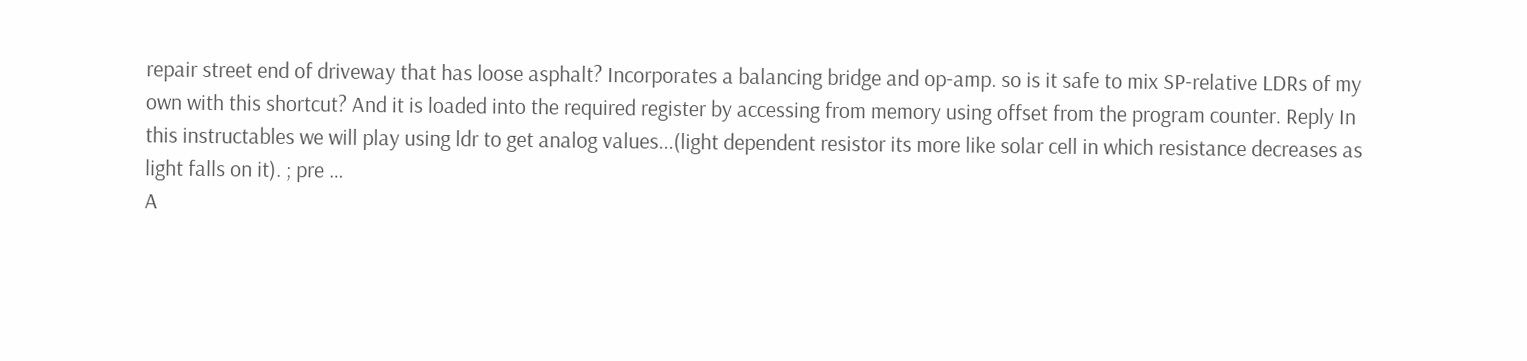repair street end of driveway that has loose asphalt? Incorporates a balancing bridge and op-amp. so is it safe to mix SP-relative LDRs of my own with this shortcut? And it is loaded into the required register by accessing from memory using offset from the program counter. Reply In this instructables we will play using ldr to get analog values...(light dependent resistor its more like solar cell in which resistance decreases as light falls on it). ; pre …
A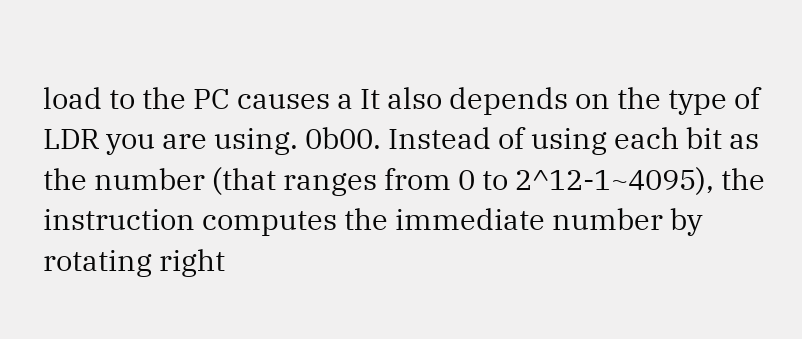load to the PC causes a It also depends on the type of LDR you are using. 0b00. Instead of using each bit as the number (that ranges from 0 to 2^12-1~4095), the instruction computes the immediate number by rotating right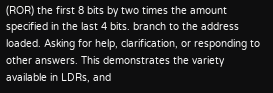(ROR) the first 8 bits by two times the amount specified in the last 4 bits. branch to the address loaded. Asking for help, clarification, or responding to other answers. This demonstrates the variety available in LDRs, and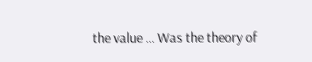the value … Was the theory of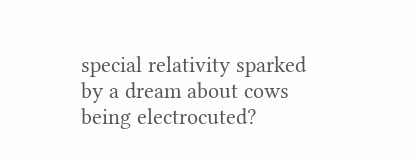special relativity sparked by a dream about cows being electrocuted?